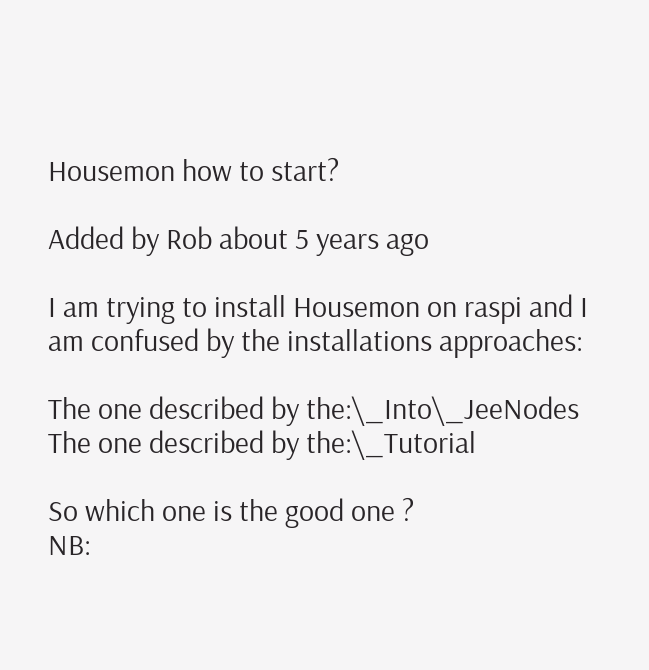Housemon how to start?

Added by Rob about 5 years ago

I am trying to install Housemon on raspi and I am confused by the installations approaches:

The one described by the:\_Into\_JeeNodes
The one described by the:\_Tutorial

So which one is the good one ?
NB: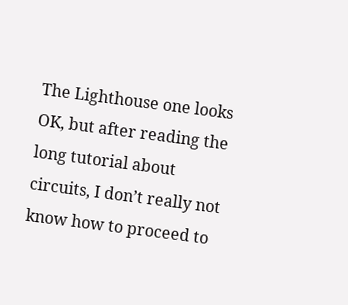The Lighthouse one looks OK, but after reading the long tutorial about circuits, I don’t really not know how to proceed to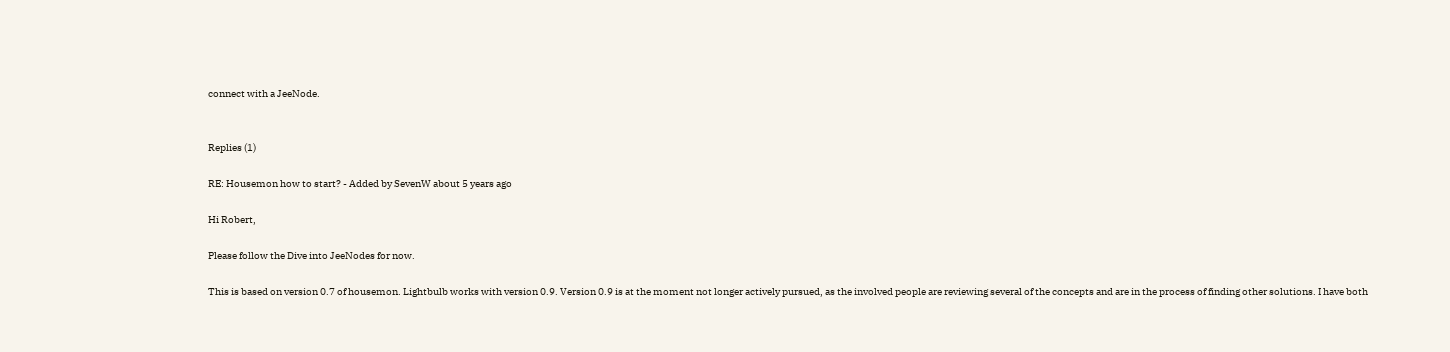connect with a JeeNode.


Replies (1)

RE: Housemon how to start? - Added by SevenW about 5 years ago

Hi Robert,

Please follow the Dive into JeeNodes for now.

This is based on version 0.7 of housemon. Lightbulb works with version 0.9. Version 0.9 is at the moment not longer actively pursued, as the involved people are reviewing several of the concepts and are in the process of finding other solutions. I have both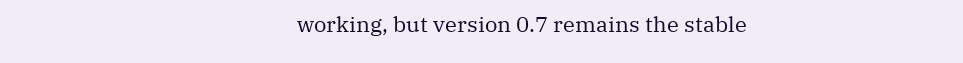working, but version 0.7 remains the stable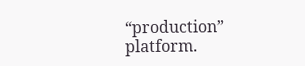“production” platform.